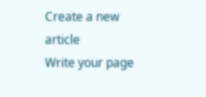Create a new article
Write your page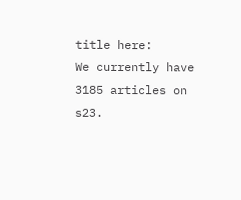title here:
We currently have 3185 articles on s23.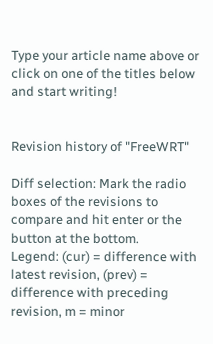Type your article name above or click on one of the titles below and start writing!


Revision history of "FreeWRT"

Diff selection: Mark the radio boxes of the revisions to compare and hit enter or the button at the bottom.
Legend: (cur) = difference with latest revision, (prev) = difference with preceding revision, m = minor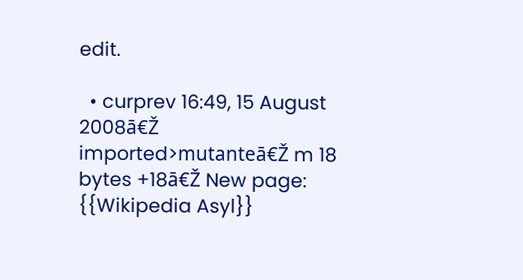edit.

  • curprev 16:49, 15 August 2008ā€Ž imported>mutanteā€Ž m 18 bytes +18ā€Ž New page: {{Wikipedia Asyl}}